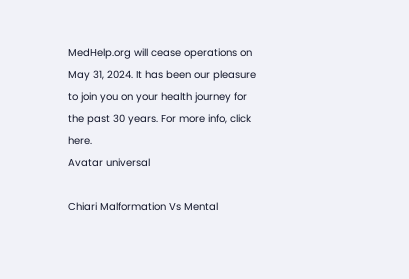MedHelp.org will cease operations on May 31, 2024. It has been our pleasure to join you on your health journey for the past 30 years. For more info, click here.
Avatar universal

Chiari Malformation Vs Mental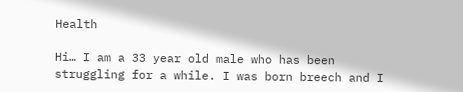Health

Hi… I am a 33 year old male who has been struggling for a while. I was born breech and I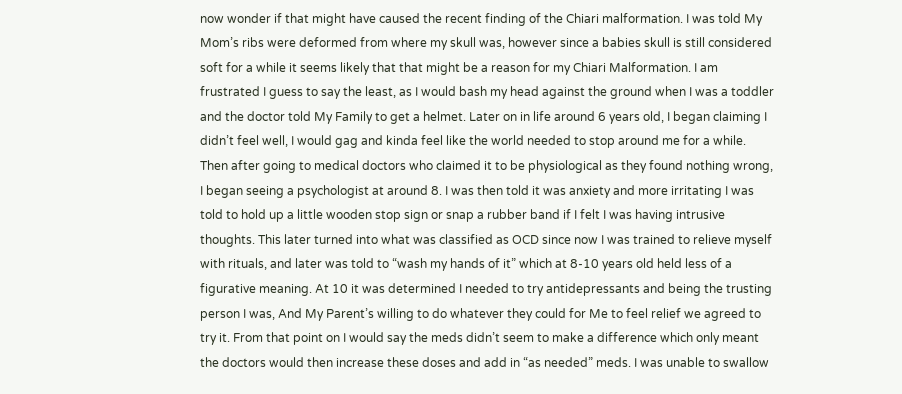now wonder if that might have caused the recent finding of the Chiari malformation. I was told My Mom’s ribs were deformed from where my skull was, however since a babies skull is still considered soft for a while it seems likely that that might be a reason for my Chiari Malformation. I am frustrated I guess to say the least, as I would bash my head against the ground when I was a toddler and the doctor told My Family to get a helmet. Later on in life around 6 years old, I began claiming I didn’t feel well, I would gag and kinda feel like the world needed to stop around me for a while. Then after going to medical doctors who claimed it to be physiological as they found nothing wrong, I began seeing a psychologist at around 8. I was then told it was anxiety and more irritating I was told to hold up a little wooden stop sign or snap a rubber band if I felt I was having intrusive thoughts. This later turned into what was classified as OCD since now I was trained to relieve myself with rituals, and later was told to “wash my hands of it” which at 8-10 years old held less of a figurative meaning. At 10 it was determined I needed to try antidepressants and being the trusting person I was, And My Parent’s willing to do whatever they could for Me to feel relief we agreed to try it. From that point on I would say the meds didn’t seem to make a difference which only meant the doctors would then increase these doses and add in “as needed” meds. I was unable to swallow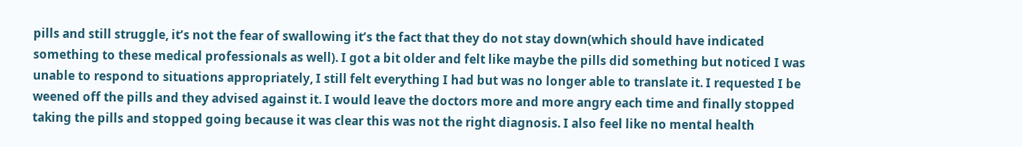pills and still struggle, it’s not the fear of swallowing it’s the fact that they do not stay down(which should have indicated something to these medical professionals as well). I got a bit older and felt like maybe the pills did something but noticed I was unable to respond to situations appropriately, I still felt everything I had but was no longer able to translate it. I requested I be weened off the pills and they advised against it. I would leave the doctors more and more angry each time and finally stopped taking the pills and stopped going because it was clear this was not the right diagnosis. I also feel like no mental health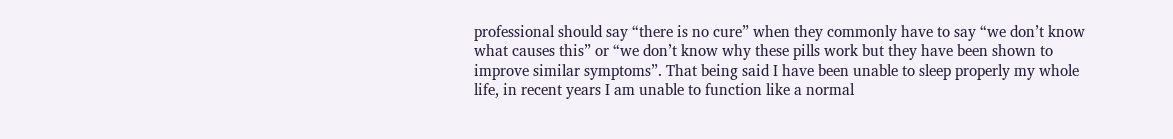professional should say “there is no cure” when they commonly have to say “we don’t know what causes this” or “we don’t know why these pills work but they have been shown to improve similar symptoms”. That being said I have been unable to sleep properly my whole life, in recent years I am unable to function like a normal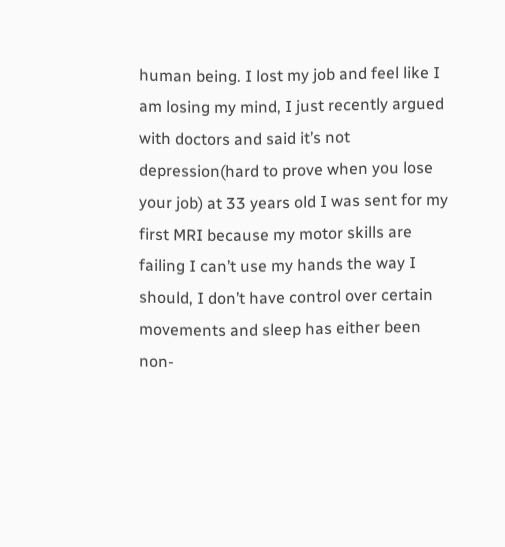human being. I lost my job and feel like I am losing my mind, I just recently argued with doctors and said it’s not depression(hard to prove when you lose your job) at 33 years old I was sent for my first MRI because my motor skills are failing I can’t use my hands the way I should, I don’t have control over certain movements and sleep has either been non-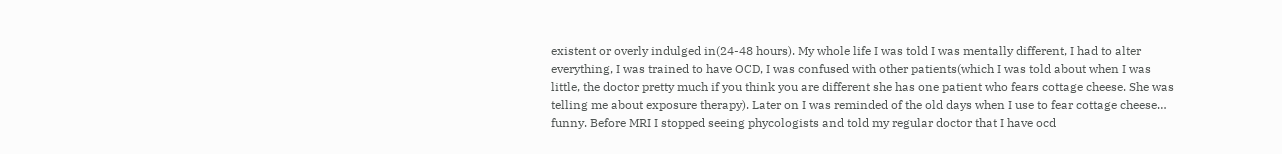existent or overly indulged in(24-48 hours). My whole life I was told I was mentally different, I had to alter everything, I was trained to have OCD, I was confused with other patients(which I was told about when I was little, the doctor pretty much if you think you are different she has one patient who fears cottage cheese. She was telling me about exposure therapy). Later on I was reminded of the old days when I use to fear cottage cheese… funny. Before MRI I stopped seeing phycologists and told my regular doctor that I have ocd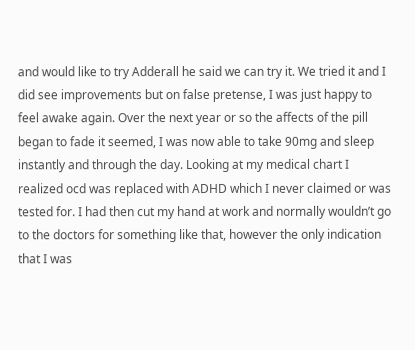and would like to try Adderall he said we can try it. We tried it and I did see improvements but on false pretense, I was just happy to feel awake again. Over the next year or so the affects of the pill began to fade it seemed, I was now able to take 90mg and sleep instantly and through the day. Looking at my medical chart I realized ocd was replaced with ADHD which I never claimed or was tested for. I had then cut my hand at work and normally wouldn’t go to the doctors for something like that, however the only indication that I was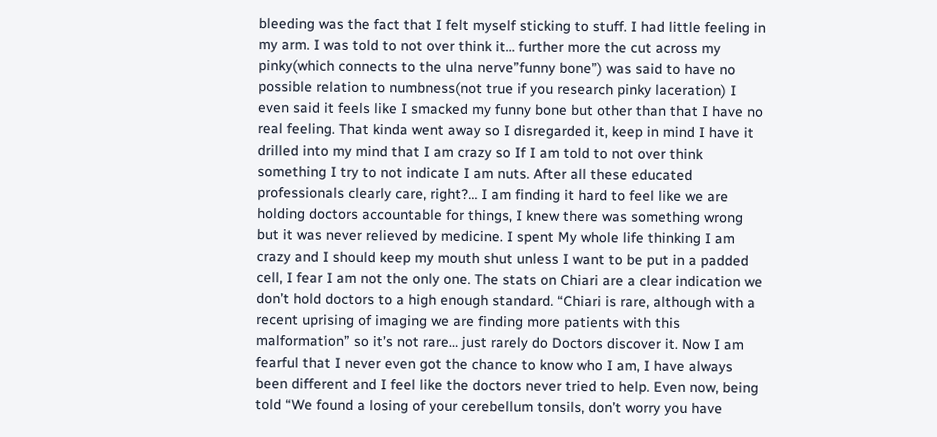bleeding was the fact that I felt myself sticking to stuff. I had little feeling in my arm. I was told to not over think it… further more the cut across my pinky(which connects to the ulna nerve”funny bone”) was said to have no possible relation to numbness(not true if you research pinky laceration) I even said it feels like I smacked my funny bone but other than that I have no real feeling. That kinda went away so I disregarded it, keep in mind I have it drilled into my mind that I am crazy so If I am told to not over think something I try to not indicate I am nuts. After all these educated professionals clearly care, right?… I am finding it hard to feel like we are holding doctors accountable for things, I knew there was something wrong but it was never relieved by medicine. I spent My whole life thinking I am crazy and I should keep my mouth shut unless I want to be put in a padded cell, I fear I am not the only one. The stats on Chiari are a clear indication we don’t hold doctors to a high enough standard. “Chiari is rare, although with a recent uprising of imaging we are finding more patients with this malformation” so it’s not rare… just rarely do Doctors discover it. Now I am fearful that I never even got the chance to know who I am, I have always been different and I feel like the doctors never tried to help. Even now, being told “We found a losing of your cerebellum tonsils, don’t worry you have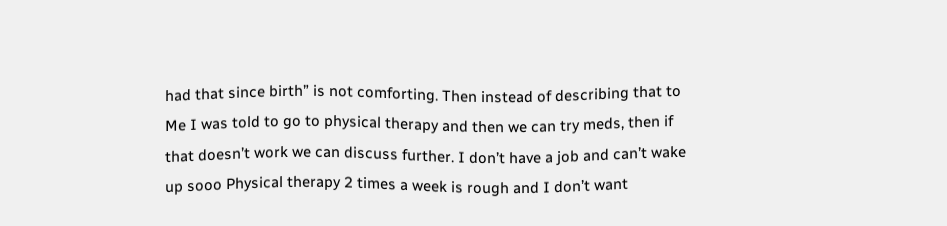had that since birth” is not comforting. Then instead of describing that to Me I was told to go to physical therapy and then we can try meds, then if that doesn’t work we can discuss further. I don’t have a job and can’t wake up sooo Physical therapy 2 times a week is rough and I don’t want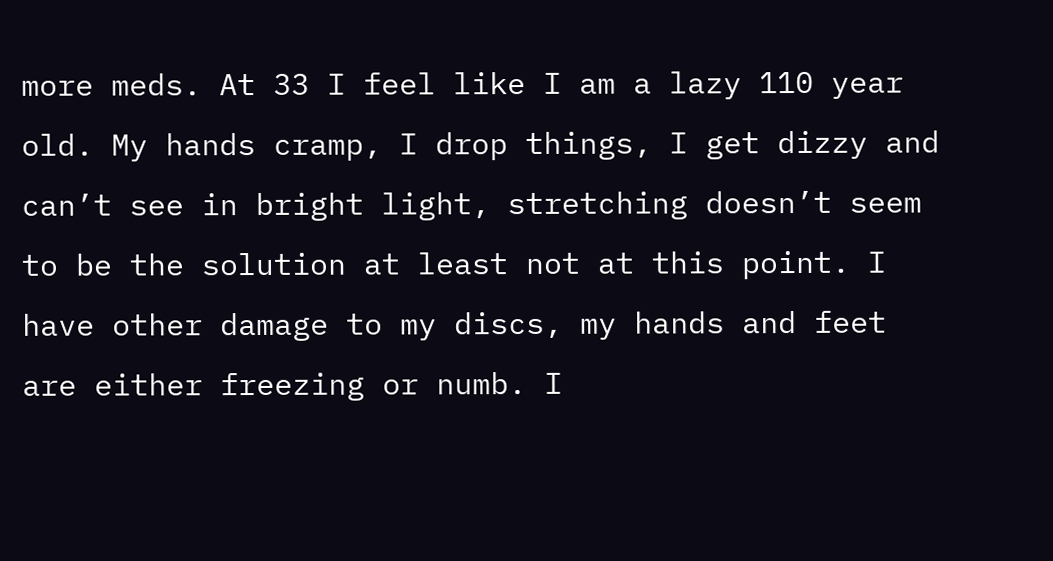more meds. At 33 I feel like I am a lazy 110 year old. My hands cramp, I drop things, I get dizzy and can’t see in bright light, stretching doesn’t seem to be the solution at least not at this point. I have other damage to my discs, my hands and feet are either freezing or numb. I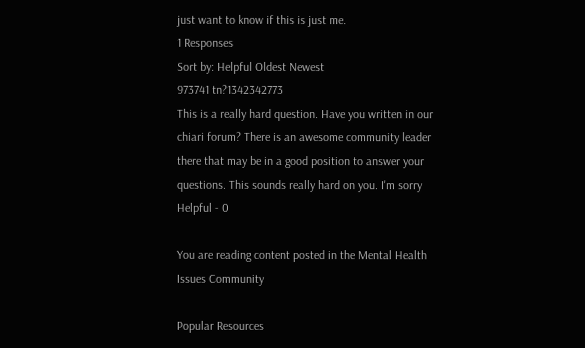just want to know if this is just me.
1 Responses
Sort by: Helpful Oldest Newest
973741 tn?1342342773
This is a really hard question. Have you written in our chiari forum? There is an awesome community leader there that may be in a good position to answer your questions. This sounds really hard on you. I'm sorry
Helpful - 0

You are reading content posted in the Mental Health Issues Community

Popular Resources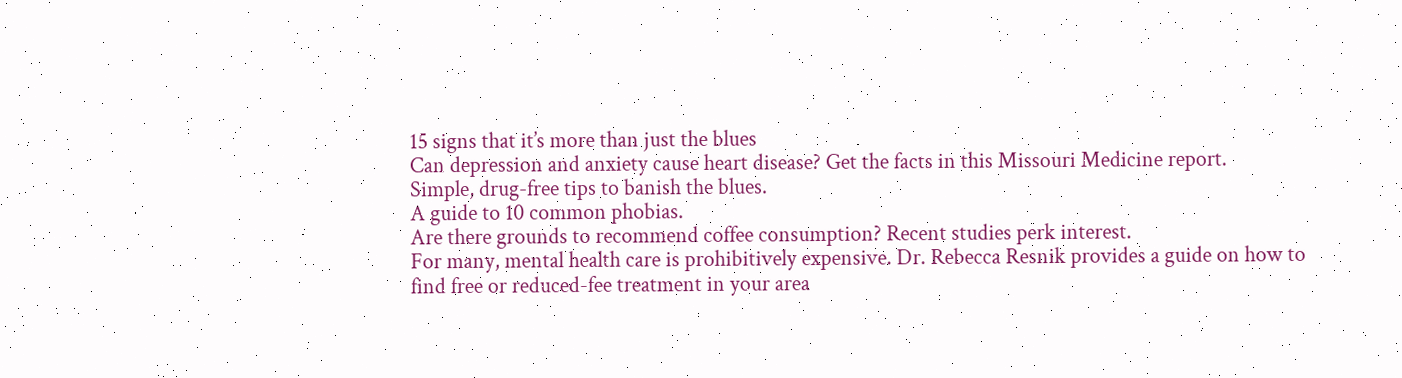15 signs that it’s more than just the blues
Can depression and anxiety cause heart disease? Get the facts in this Missouri Medicine report.
Simple, drug-free tips to banish the blues.
A guide to 10 common phobias.
Are there grounds to recommend coffee consumption? Recent studies perk interest.
For many, mental health care is prohibitively expensive. Dr. Rebecca Resnik provides a guide on how to find free or reduced-fee treatment in your area